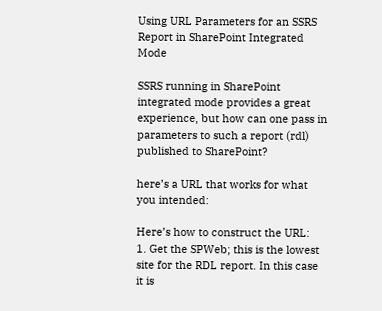Using URL Parameters for an SSRS Report in SharePoint Integrated Mode

SSRS running in SharePoint integrated mode provides a great experience, but how can one pass in parameters to such a report (rdl) published to SharePoint?

here’s a URL that works for what you intended:

Here’s how to construct the URL:
1. Get the SPWeb; this is the lowest site for the RDL report. In this case it is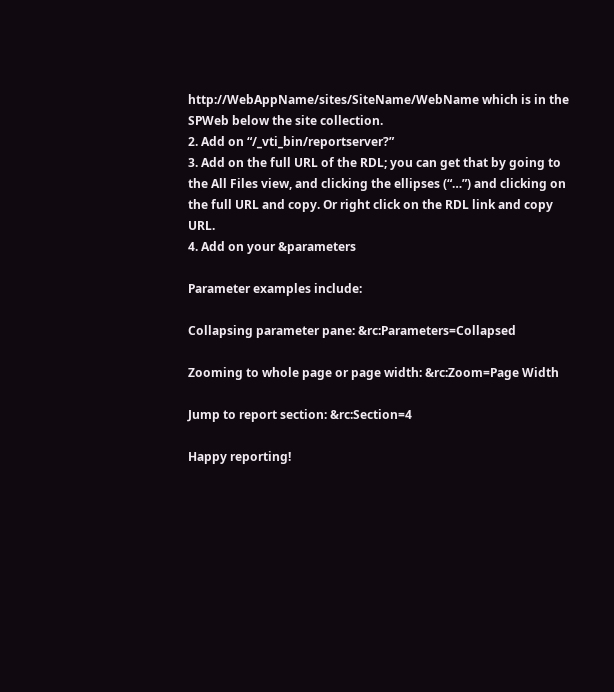http://WebAppName/sites/SiteName/WebName which is in the SPWeb below the site collection.
2. Add on “/_vti_bin/reportserver?”
3. Add on the full URL of the RDL; you can get that by going to the All Files view, and clicking the ellipses (“…”) and clicking on the full URL and copy. Or right click on the RDL link and copy URL.
4. Add on your &parameters

Parameter examples include:

Collapsing parameter pane: &rc:Parameters=Collapsed

Zooming to whole page or page width: &rc:Zoom=Page Width

Jump to report section: &rc:Section=4

Happy reporting!